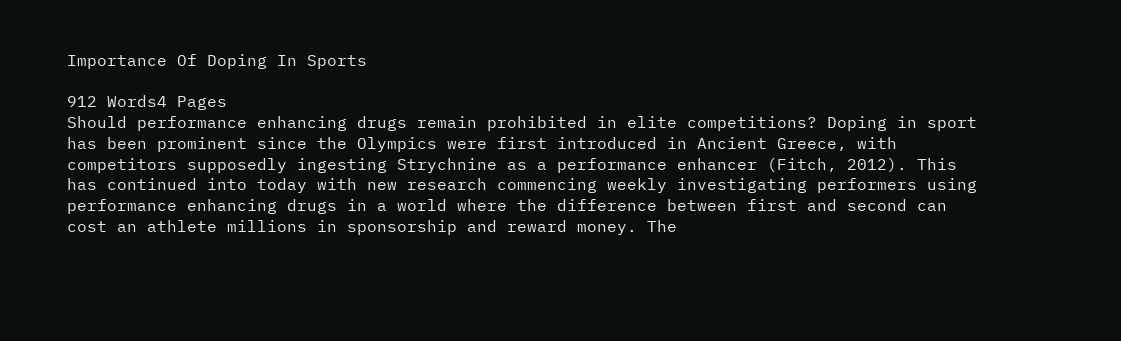Importance Of Doping In Sports

912 Words4 Pages
Should performance enhancing drugs remain prohibited in elite competitions? Doping in sport has been prominent since the Olympics were first introduced in Ancient Greece, with competitors supposedly ingesting Strychnine as a performance enhancer (Fitch, 2012). This has continued into today with new research commencing weekly investigating performers using performance enhancing drugs in a world where the difference between first and second can cost an athlete millions in sponsorship and reward money. The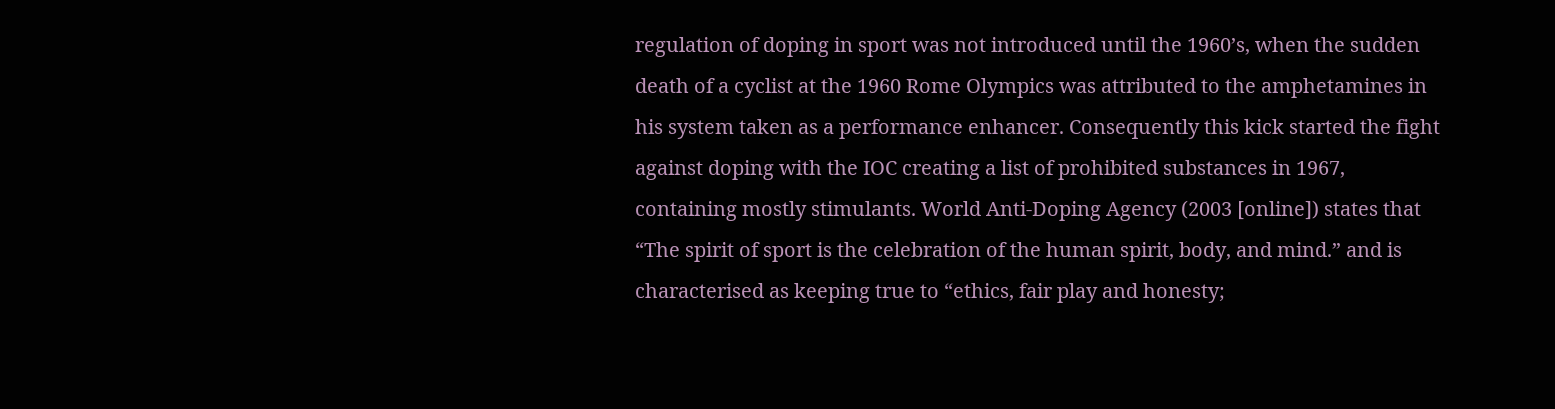regulation of doping in sport was not introduced until the 1960’s, when the sudden death of a cyclist at the 1960 Rome Olympics was attributed to the amphetamines in his system taken as a performance enhancer. Consequently this kick started the fight against doping with the IOC creating a list of prohibited substances in 1967, containing mostly stimulants. World Anti-Doping Agency (2003 [online]) states that “The spirit of sport is the celebration of the human spirit, body, and mind.” and is characterised as keeping true to “ethics, fair play and honesty;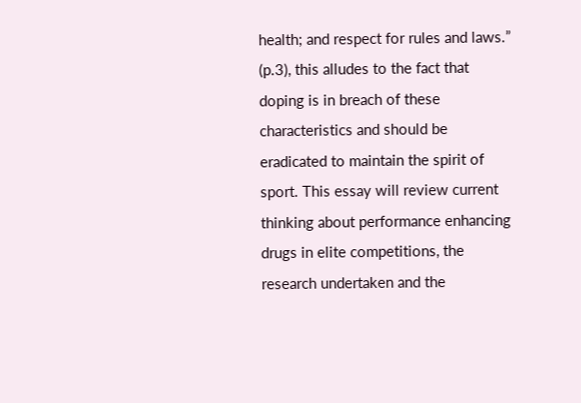health; and respect for rules and laws.” (p.3), this alludes to the fact that doping is in breach of these characteristics and should be eradicated to maintain the spirit of sport. This essay will review current thinking about performance enhancing drugs in elite competitions, the research undertaken and the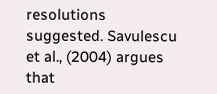resolutions suggested. Savulescu et al., (2004) argues that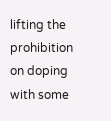lifting the prohibition on doping with some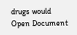drugs would
Open Document